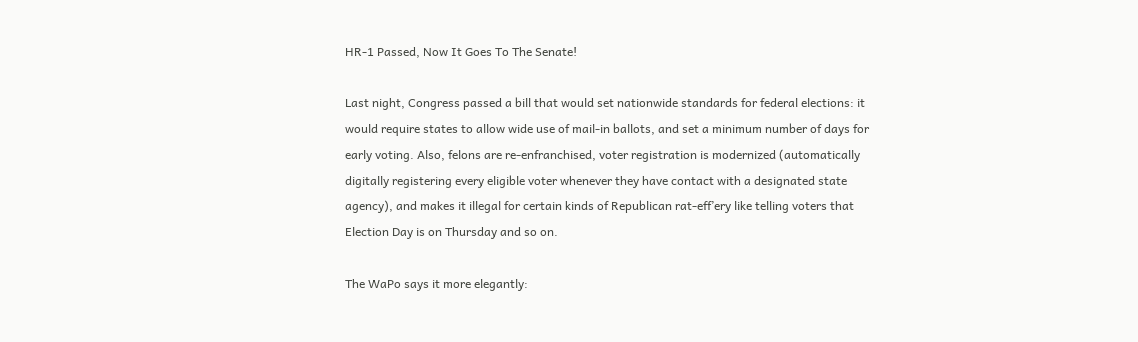HR-1 Passed, Now It Goes To The Senate!

Last night, Congress passed a bill that would set nationwide standards for federal elections: it  would require states to allow wide use of mail-in ballots, and set a minimum number of days for early voting. Also, felons are re-enfranchised, voter registration is modernized (automatically digitally registering every eligible voter whenever they have contact with a designated state agency), and makes it illegal for certain kinds of Republican rat-eff’ery like telling voters that Election Day is on Thursday and so on.

The WaPo says it more elegantly: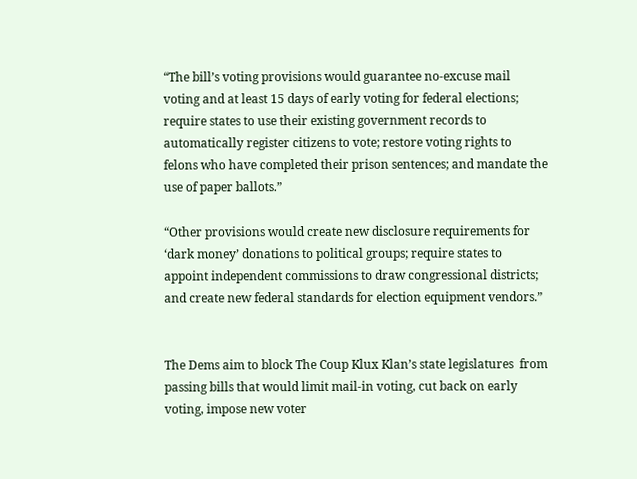“The bill’s voting provisions would guarantee no-excuse mail voting and at least 15 days of early voting for federal elections; require states to use their existing government records to automatically register citizens to vote; restore voting rights to felons who have completed their prison sentences; and mandate the use of paper ballots.”

“Other provisions would create new disclosure requirements for ‘dark money’ donations to political groups; require states to appoint independent commissions to draw congressional districts; and create new federal standards for election equipment vendors.”


The Dems aim to block The Coup Klux Klan’s state legislatures  from passing bills that would limit mail-in voting, cut back on early voting, impose new voter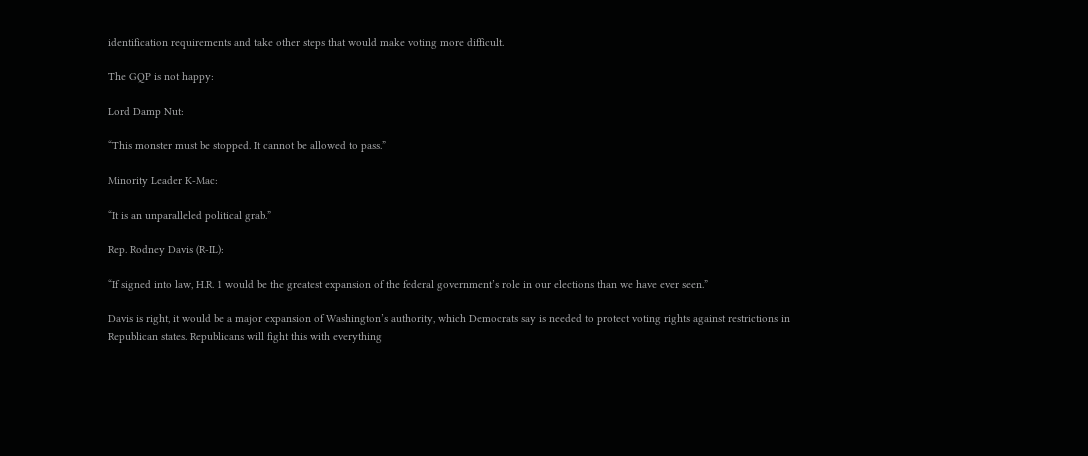identification requirements and take other steps that would make voting more difficult.

The GQP is not happy:

Lord Damp Nut:

“This monster must be stopped. It cannot be allowed to pass.”

Minority Leader K-Mac:

“It is an unparalleled political grab.”

Rep. Rodney Davis (R-IL):

“If signed into law, H.R. 1 would be the greatest expansion of the federal government’s role in our elections than we have ever seen.”

Davis is right, it would be a major expansion of Washington’s authority, which Democrats say is needed to protect voting rights against restrictions in Republican states. Republicans will fight this with everything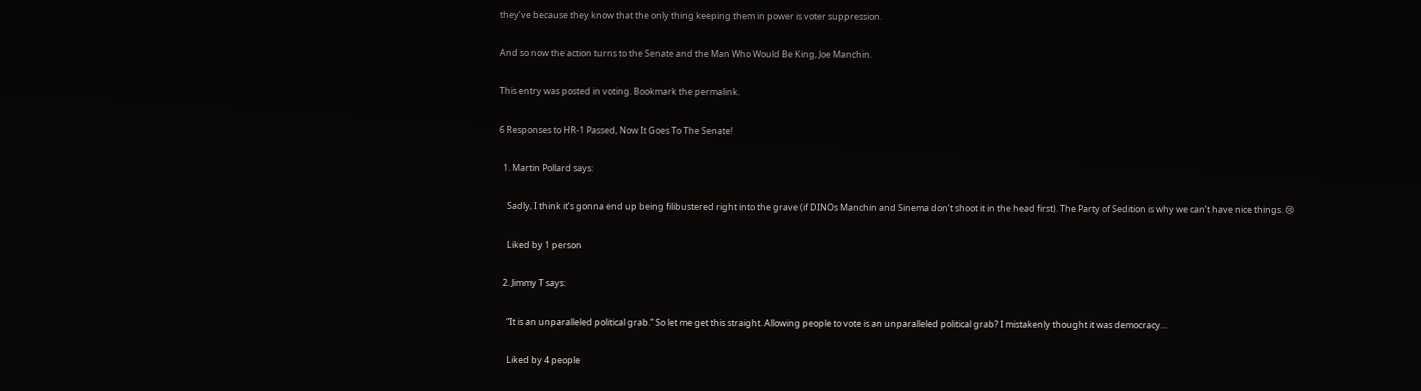they’ve because they know that the only thing keeping them in power is voter suppression.

And so now the action turns to the Senate and the Man Who Would Be King, Joe Manchin.

This entry was posted in voting. Bookmark the permalink.

6 Responses to HR-1 Passed, Now It Goes To The Senate!

  1. Martin Pollard says:

    Sadly, I think it’s gonna end up being filibustered right into the grave (if DINOs Manchin and Sinema don’t shoot it in the head first). The Party of Sedition is why we can’t have nice things. 😢

    Liked by 1 person

  2. Jimmy T says:

    “It is an unparalleled political grab.” So let me get this straight. Allowing people to vote is an unparalleled political grab? I mistakenly thought it was democracy…

    Liked by 4 people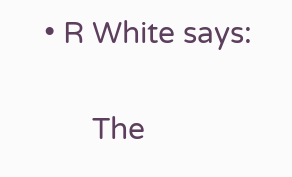• R White says:

      The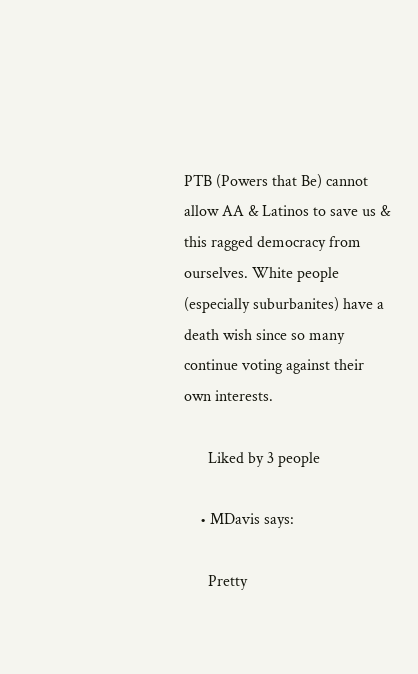PTB (Powers that Be) cannot allow AA & Latinos to save us & this ragged democracy from ourselves. White people (especially suburbanites) have a death wish since so many continue voting against their own interests.

      Liked by 3 people

    • MDavis says:

      Pretty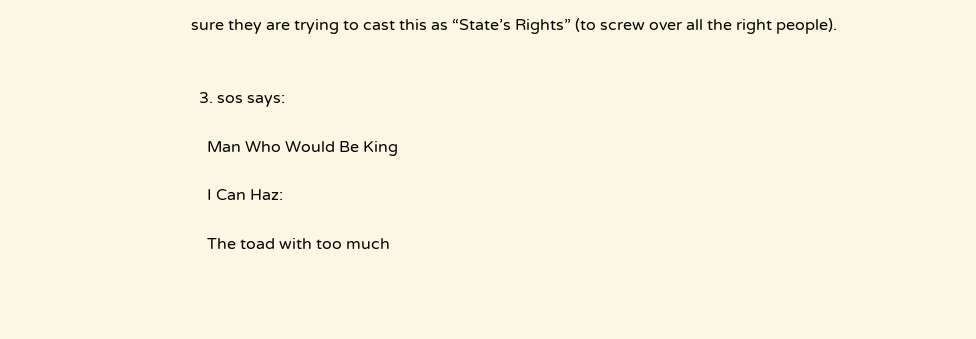sure they are trying to cast this as “State’s Rights” (to screw over all the right people).


  3. sos says:

    Man Who Would Be King

    I Can Haz:

    The toad with too much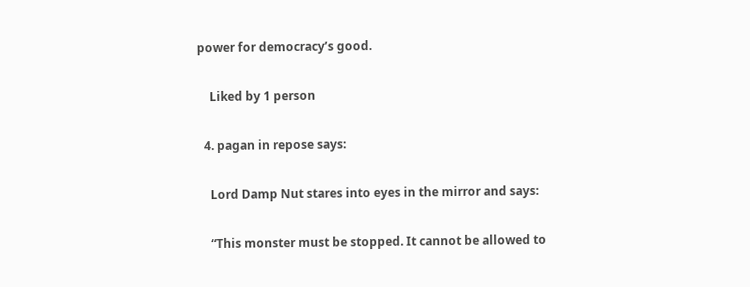power for democracy’s good.

    Liked by 1 person

  4. pagan in repose says:

    Lord Damp Nut stares into eyes in the mirror and says:

    “This monster must be stopped. It cannot be allowed to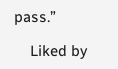pass.”

    Liked by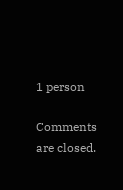1 person

Comments are closed.